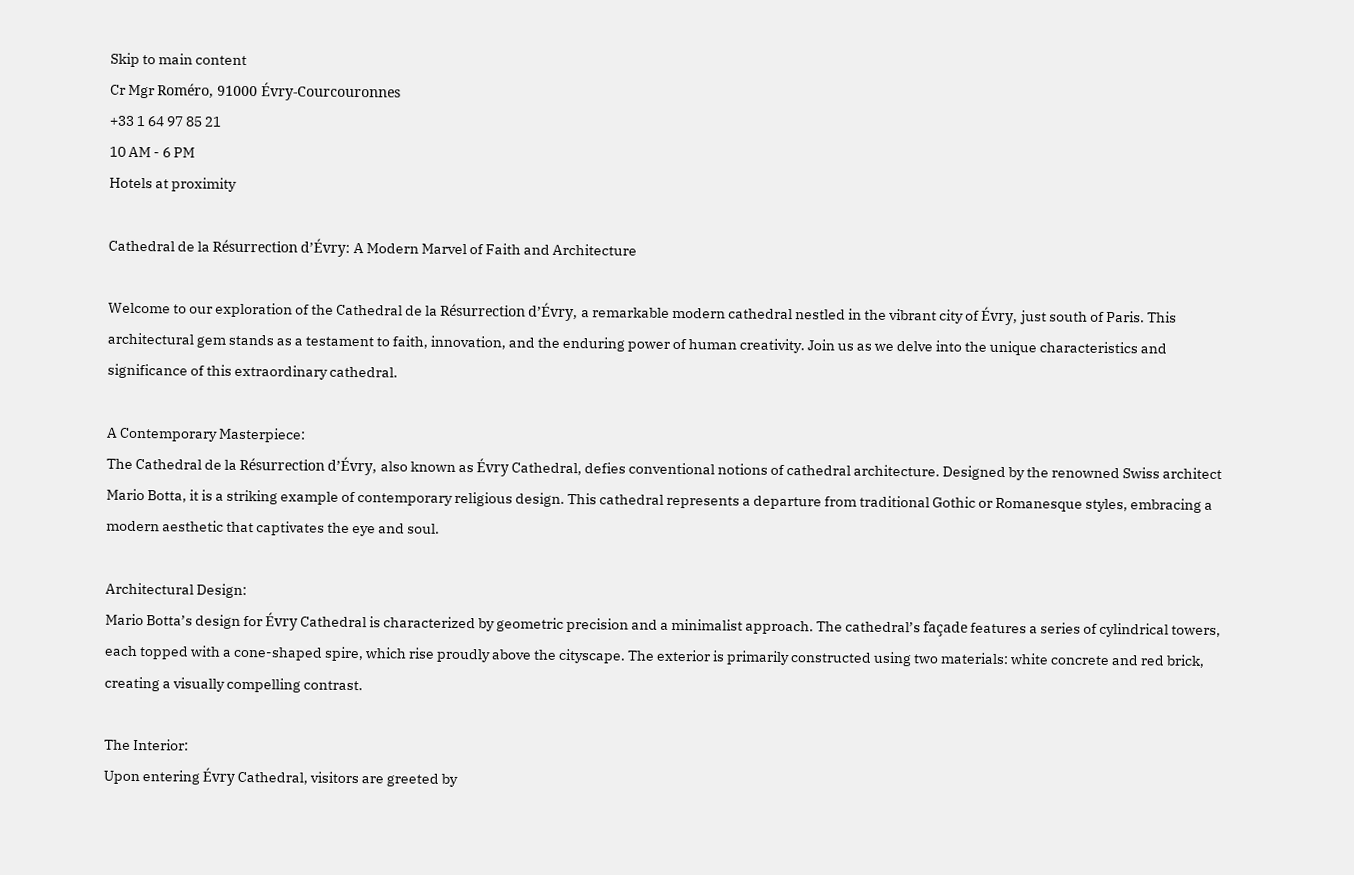Skip to main content
Cr Mgr Roméro, 91000 Évry-Courcouronnes
+33 1 64 97 85 21
10 AM - 6 PM
Hotels at proximity

Cathedral de la Résurrection d’Évry: A Modern Marvel of Faith and Architecture

Welcome to our exploration of the Cathedral de la Résurrection d’Évry, a remarkable modern cathedral nestled in the vibrant city of Évry, just south of Paris. This architectural gem stands as a testament to faith, innovation, and the enduring power of human creativity. Join us as we delve into the unique characteristics and significance of this extraordinary cathedral.

A Contemporary Masterpiece:
The Cathedral de la Résurrection d’Évry, also known as Évry Cathedral, defies conventional notions of cathedral architecture. Designed by the renowned Swiss architect Mario Botta, it is a striking example of contemporary religious design. This cathedral represents a departure from traditional Gothic or Romanesque styles, embracing a modern aesthetic that captivates the eye and soul.

Architectural Design:
Mario Botta’s design for Évry Cathedral is characterized by geometric precision and a minimalist approach. The cathedral’s façade features a series of cylindrical towers, each topped with a cone-shaped spire, which rise proudly above the cityscape. The exterior is primarily constructed using two materials: white concrete and red brick, creating a visually compelling contrast.

The Interior:
Upon entering Évry Cathedral, visitors are greeted by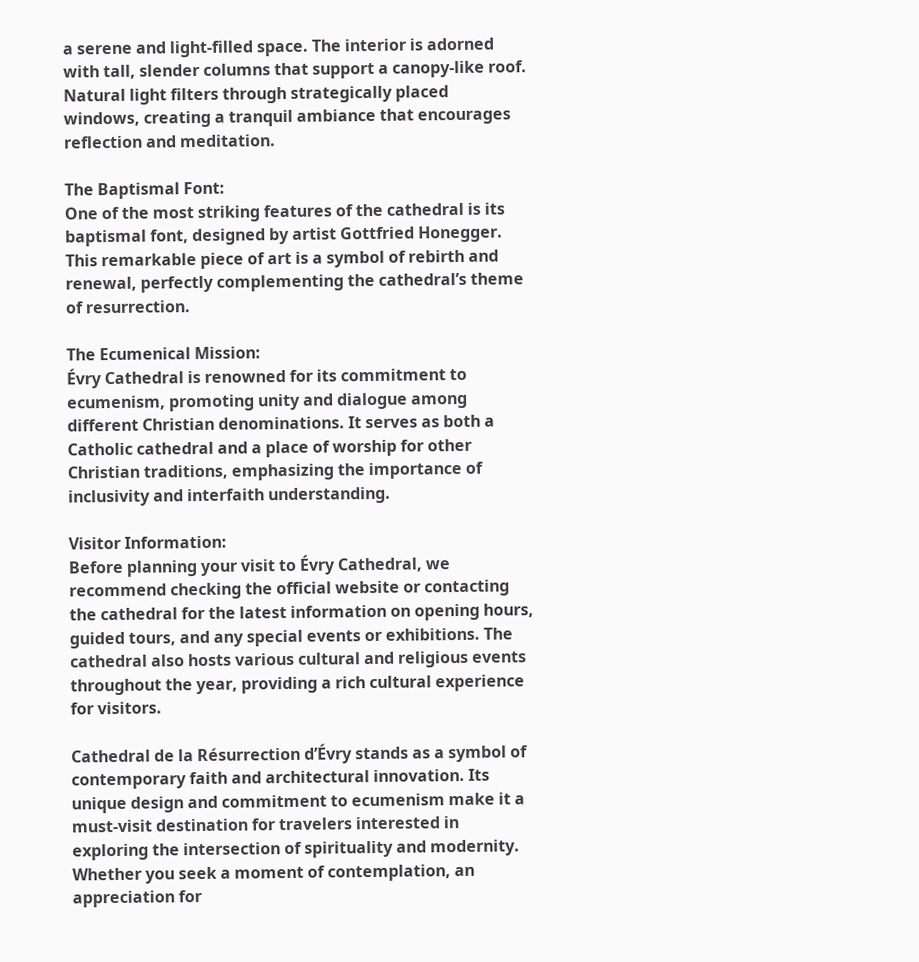a serene and light-filled space. The interior is adorned with tall, slender columns that support a canopy-like roof. Natural light filters through strategically placed windows, creating a tranquil ambiance that encourages reflection and meditation.

The Baptismal Font:
One of the most striking features of the cathedral is its baptismal font, designed by artist Gottfried Honegger. This remarkable piece of art is a symbol of rebirth and renewal, perfectly complementing the cathedral’s theme of resurrection.

The Ecumenical Mission:
Évry Cathedral is renowned for its commitment to ecumenism, promoting unity and dialogue among different Christian denominations. It serves as both a Catholic cathedral and a place of worship for other Christian traditions, emphasizing the importance of inclusivity and interfaith understanding.

Visitor Information:
Before planning your visit to Évry Cathedral, we recommend checking the official website or contacting the cathedral for the latest information on opening hours, guided tours, and any special events or exhibitions. The cathedral also hosts various cultural and religious events throughout the year, providing a rich cultural experience for visitors.

Cathedral de la Résurrection d’Évry stands as a symbol of contemporary faith and architectural innovation. Its unique design and commitment to ecumenism make it a must-visit destination for travelers interested in exploring the intersection of spirituality and modernity. Whether you seek a moment of contemplation, an appreciation for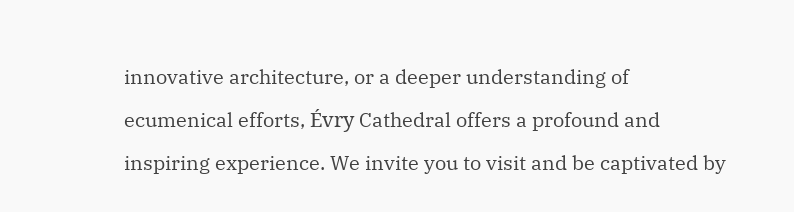innovative architecture, or a deeper understanding of ecumenical efforts, Évry Cathedral offers a profound and inspiring experience. We invite you to visit and be captivated by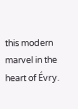this modern marvel in the heart of Évry.